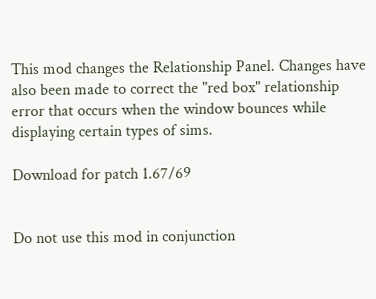This mod changes the Relationship Panel. Changes have also been made to correct the "red box" relationship error that occurs when the window bounces while displaying certain types of sims.

Download for patch 1.67/69


Do not use this mod in conjunction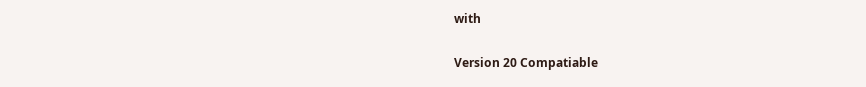with

Version 20 Compatiable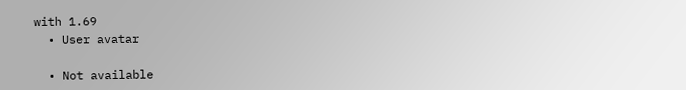with 1.69
  • User avatar

  • Not available